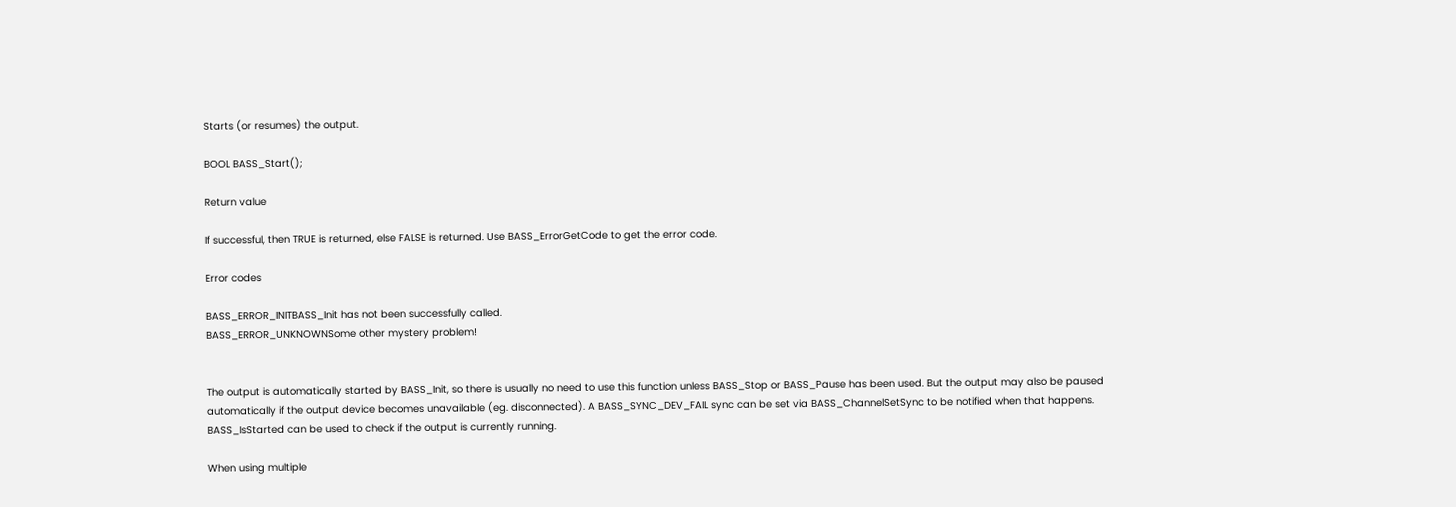Starts (or resumes) the output.

BOOL BASS_Start();

Return value

If successful, then TRUE is returned, else FALSE is returned. Use BASS_ErrorGetCode to get the error code.

Error codes

BASS_ERROR_INITBASS_Init has not been successfully called.
BASS_ERROR_UNKNOWNSome other mystery problem!


The output is automatically started by BASS_Init, so there is usually no need to use this function unless BASS_Stop or BASS_Pause has been used. But the output may also be paused automatically if the output device becomes unavailable (eg. disconnected). A BASS_SYNC_DEV_FAIL sync can be set via BASS_ChannelSetSync to be notified when that happens. BASS_IsStarted can be used to check if the output is currently running.

When using multiple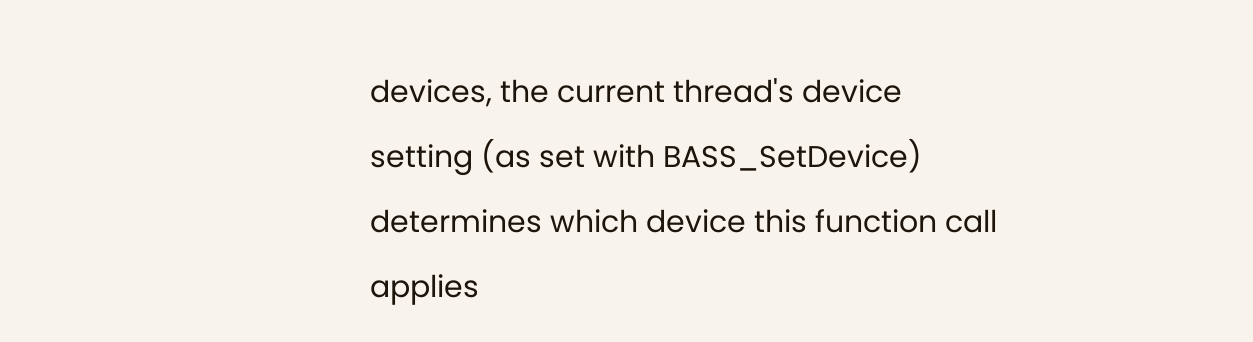devices, the current thread's device setting (as set with BASS_SetDevice) determines which device this function call applies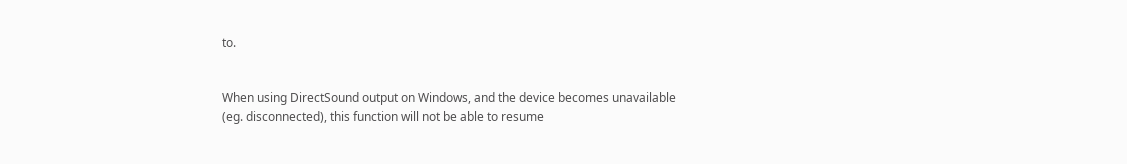to.


When using DirectSound output on Windows, and the device becomes unavailable (eg. disconnected), this function will not be able to resume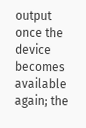output once the device becomes available again; the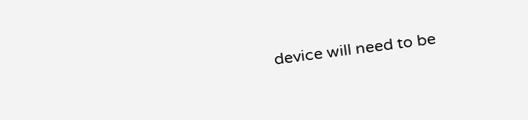device will need to be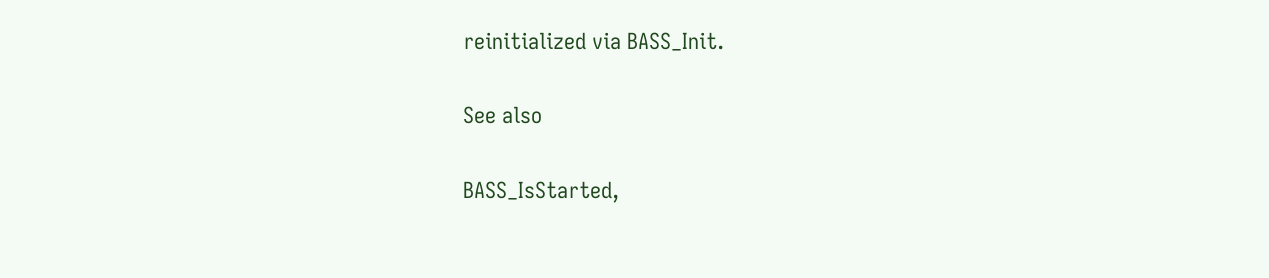reinitialized via BASS_Init.

See also

BASS_IsStarted,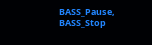BASS_Pause, BASS_Stop